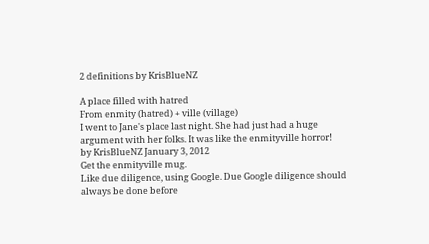2 definitions by KrisBlueNZ

A place filled with hatred
From enmity (hatred) + ville (village)
I went to Jane's place last night. She had just had a huge argument with her folks. It was like the enmityville horror!
by KrisBlueNZ January 3, 2012
Get the enmityville mug.
Like due diligence, using Google. Due Google diligence should always be done before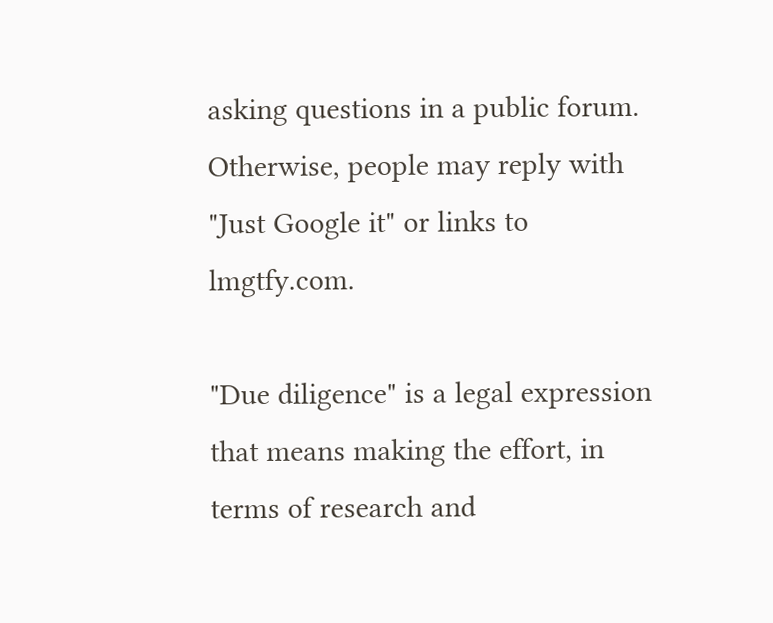asking questions in a public forum. Otherwise, people may reply with "Just Google it" or links to lmgtfy.com.

"Due diligence" is a legal expression that means making the effort, in terms of research and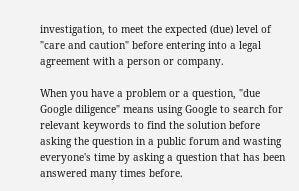investigation, to meet the expected (due) level of "care and caution" before entering into a legal agreement with a person or company.

When you have a problem or a question, "due Google diligence" means using Google to search for relevant keywords to find the solution before asking the question in a public forum and wasting everyone's time by asking a question that has been answered many times before.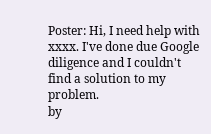Poster: Hi, I need help with xxxx. I've done due Google diligence and I couldn't find a solution to my problem.
by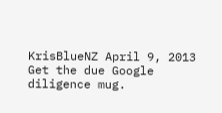KrisBlueNZ April 9, 2013
Get the due Google diligence mug.